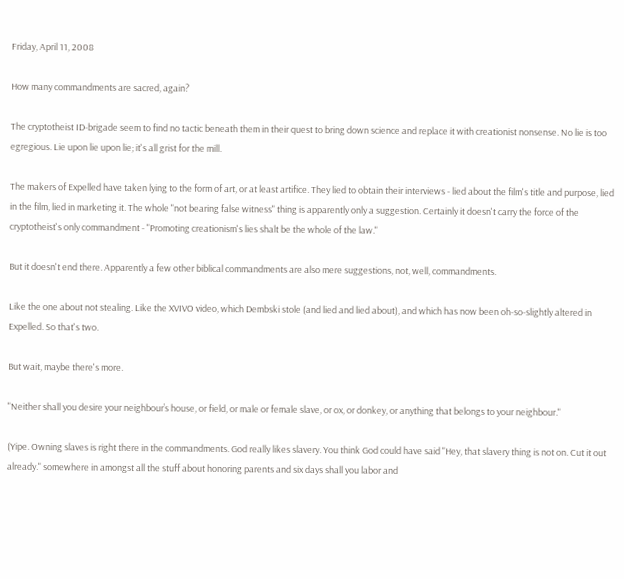Friday, April 11, 2008

How many commandments are sacred, again?

The cryptotheist ID-brigade seem to find no tactic beneath them in their quest to bring down science and replace it with creationist nonsense. No lie is too egregious. Lie upon lie upon lie; it's all grist for the mill.

The makers of Expelled have taken lying to the form of art, or at least artifice. They lied to obtain their interviews - lied about the film's title and purpose, lied in the film, lied in marketing it. The whole "not bearing false witness" thing is apparently only a suggestion. Certainly it doesn't carry the force of the cryptotheist's only commandment - "Promoting creationism's lies shalt be the whole of the law."

But it doesn't end there. Apparently a few other biblical commandments are also mere suggestions, not, well, commandments.

Like the one about not stealing. Like the XVIVO video, which Dembski stole (and lied and lied about), and which has now been oh-so-slightly altered in Expelled. So that's two.

But wait, maybe there's more.

"Neither shall you desire your neighbour’s house, or field, or male or female slave, or ox, or donkey, or anything that belongs to your neighbour."

(Yipe. Owning slaves is right there in the commandments. God really likes slavery. You think God could have said "Hey, that slavery thing is not on. Cut it out already." somewhere in amongst all the stuff about honoring parents and six days shall you labor and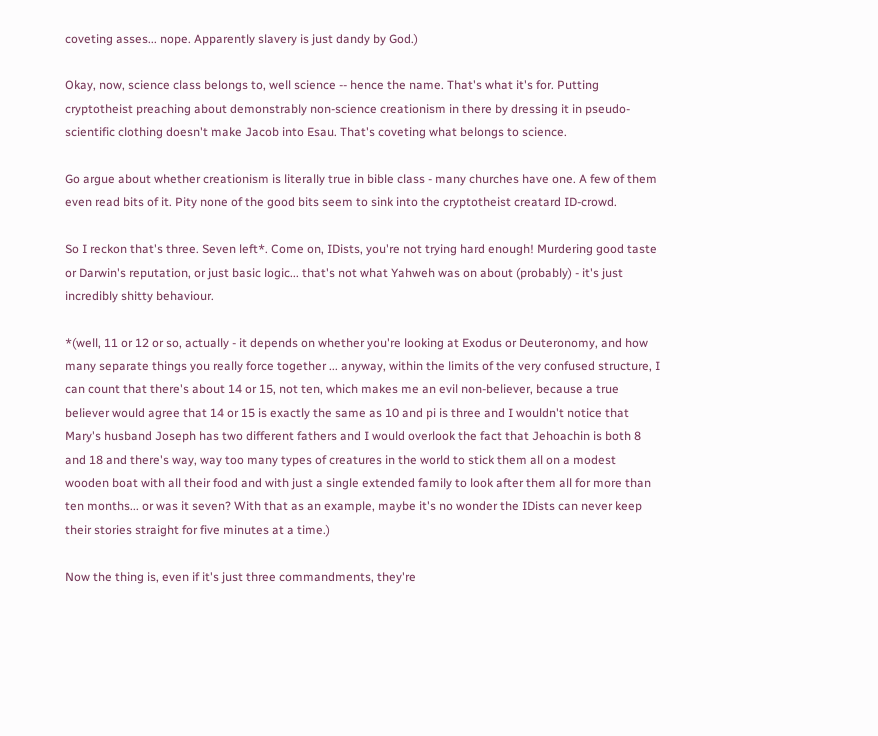coveting asses... nope. Apparently slavery is just dandy by God.)

Okay, now, science class belongs to, well science -- hence the name. That's what it's for. Putting cryptotheist preaching about demonstrably non-science creationism in there by dressing it in pseudo-scientific clothing doesn't make Jacob into Esau. That's coveting what belongs to science.

Go argue about whether creationism is literally true in bible class - many churches have one. A few of them even read bits of it. Pity none of the good bits seem to sink into the cryptotheist creatard ID-crowd.

So I reckon that's three. Seven left*. Come on, IDists, you're not trying hard enough! Murdering good taste or Darwin's reputation, or just basic logic... that's not what Yahweh was on about (probably) - it's just incredibly shitty behaviour.

*(well, 11 or 12 or so, actually - it depends on whether you're looking at Exodus or Deuteronomy, and how many separate things you really force together ... anyway, within the limits of the very confused structure, I can count that there's about 14 or 15, not ten, which makes me an evil non-believer, because a true believer would agree that 14 or 15 is exactly the same as 10 and pi is three and I wouldn't notice that Mary's husband Joseph has two different fathers and I would overlook the fact that Jehoachin is both 8 and 18 and there's way, way too many types of creatures in the world to stick them all on a modest wooden boat with all their food and with just a single extended family to look after them all for more than ten months... or was it seven? With that as an example, maybe it's no wonder the IDists can never keep their stories straight for five minutes at a time.)

Now the thing is, even if it's just three commandments, they're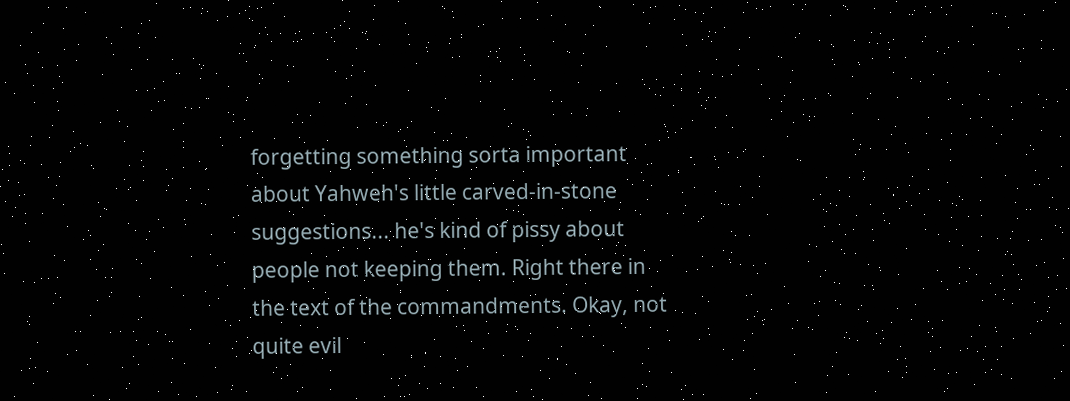forgetting something sorta important about Yahweh's little carved-in-stone suggestions... he's kind of pissy about people not keeping them. Right there in the text of the commandments. Okay, not quite evil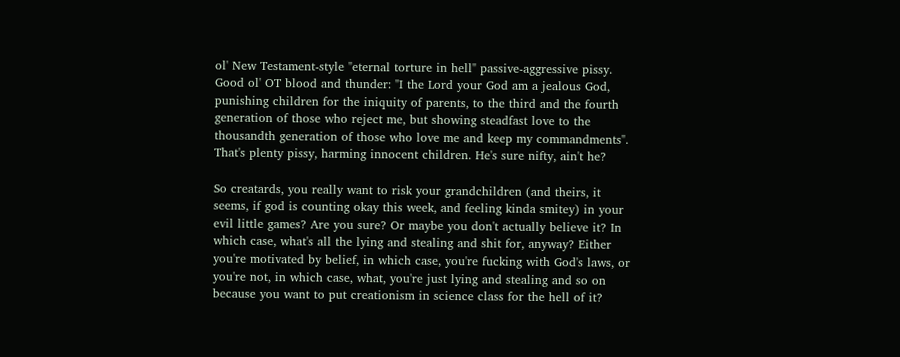ol' New Testament-style "eternal torture in hell" passive-aggressive pissy. Good ol' OT blood and thunder: "I the Lord your God am a jealous God, punishing children for the iniquity of parents, to the third and the fourth generation of those who reject me, but showing steadfast love to the thousandth generation of those who love me and keep my commandments". That's plenty pissy, harming innocent children. He's sure nifty, ain't he?

So creatards, you really want to risk your grandchildren (and theirs, it seems, if god is counting okay this week, and feeling kinda smitey) in your evil little games? Are you sure? Or maybe you don't actually believe it? In which case, what's all the lying and stealing and shit for, anyway? Either you're motivated by belief, in which case, you're fucking with God's laws, or you're not, in which case, what, you're just lying and stealing and so on because you want to put creationism in science class for the hell of it?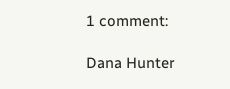1 comment:

Dana Hunter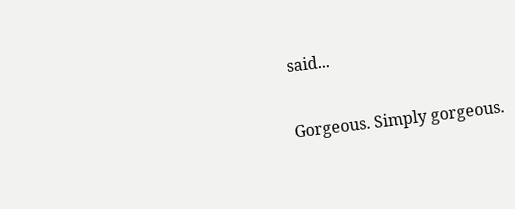said...

Gorgeous. Simply gorgeous.